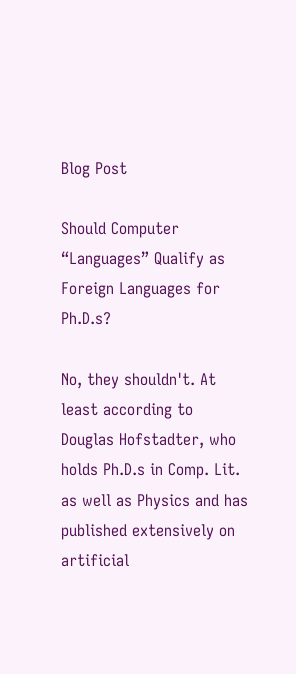Blog Post

Should Computer “Languages” Qualify as Foreign Languages for Ph.D.s?

No, they shouldn't. At least according to Douglas Hofstadter, who holds Ph.D.s in Comp. Lit. as well as Physics and has published extensively on artificial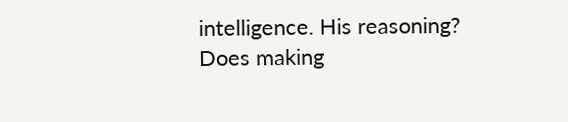intelligence. His reasoning? Does making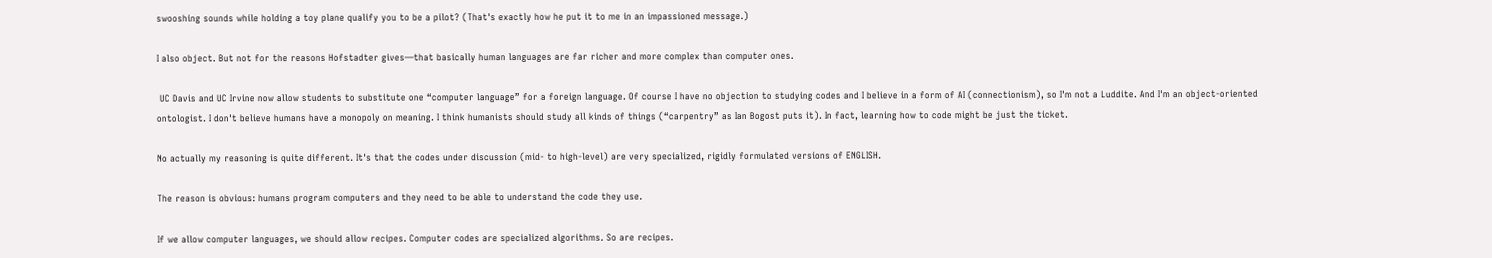swooshing sounds while holding a toy plane qualify you to be a pilot? (That's exactly how he put it to me in an impassioned message.)

I also object. But not for the reasons Hofstadter gives—that basically human languages are far richer and more complex than computer ones.

 UC Davis and UC Irvine now allow students to substitute one “computer language” for a foreign language. Of course I have no objection to studying codes and I believe in a form of AI (connectionism), so I'm not a Luddite. And I'm an object-oriented ontologist. I don't believe humans have a monopoly on meaning. I think humanists should study all kinds of things (“carpentry” as Ian Bogost puts it). In fact, learning how to code might be just the ticket.

No actually my reasoning is quite different. It's that the codes under discussion (mid- to high-level) are very specialized, rigidly formulated versions of ENGLISH.

The reason is obvious: humans program computers and they need to be able to understand the code they use.

If we allow computer languages, we should allow recipes. Computer codes are specialized algorithms. So are recipes.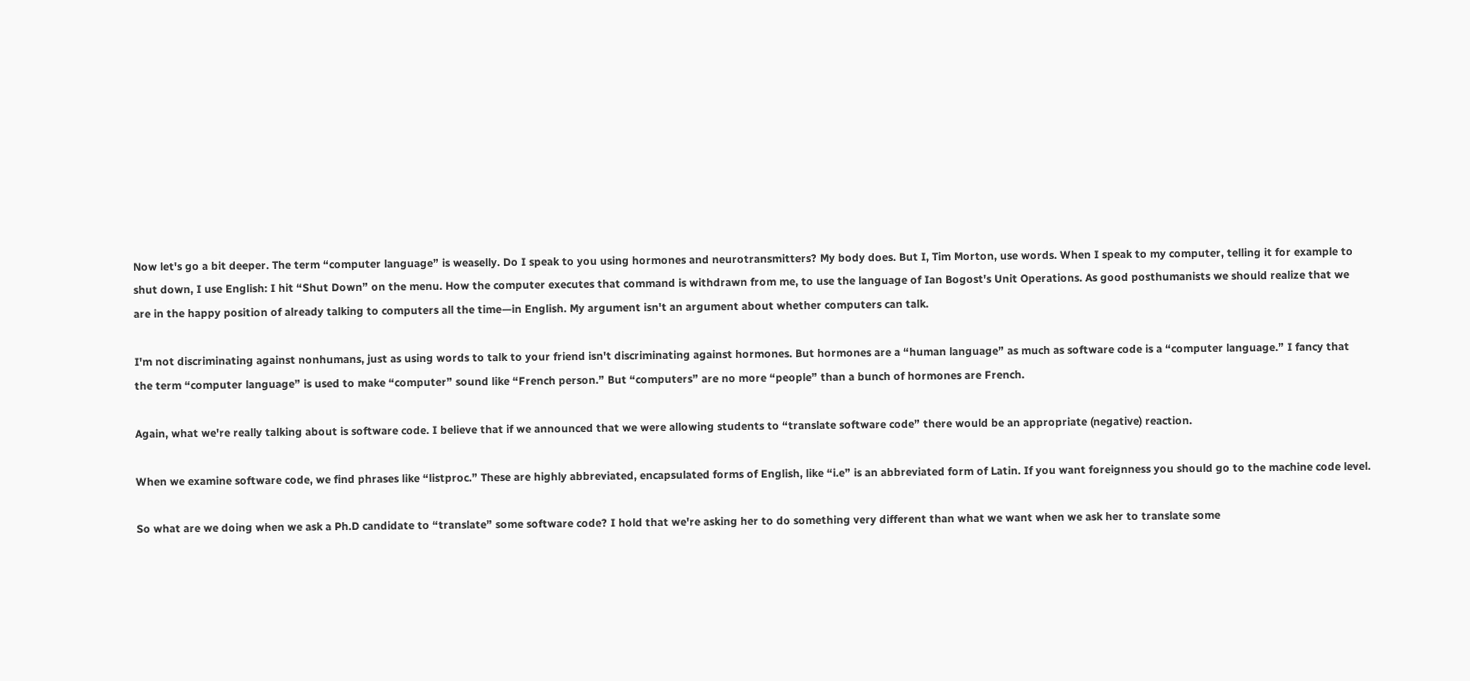Now let's go a bit deeper. The term “computer language” is weaselly. Do I speak to you using hormones and neurotransmitters? My body does. But I, Tim Morton, use words. When I speak to my computer, telling it for example to shut down, I use English: I hit “Shut Down” on the menu. How the computer executes that command is withdrawn from me, to use the language of Ian Bogost's Unit Operations. As good posthumanists we should realize that we are in the happy position of already talking to computers all the time—in English. My argument isn't an argument about whether computers can talk.

I'm not discriminating against nonhumans, just as using words to talk to your friend isn't discriminating against hormones. But hormones are a “human language” as much as software code is a “computer language.” I fancy that the term “computer language” is used to make “computer” sound like “French person.” But “computers” are no more “people” than a bunch of hormones are French.

Again, what we're really talking about is software code. I believe that if we announced that we were allowing students to “translate software code” there would be an appropriate (negative) reaction.

When we examine software code, we find phrases like “listproc.” These are highly abbreviated, encapsulated forms of English, like “i.e” is an abbreviated form of Latin. If you want foreignness you should go to the machine code level.

So what are we doing when we ask a Ph.D candidate to “translate” some software code? I hold that we're asking her to do something very different than what we want when we ask her to translate some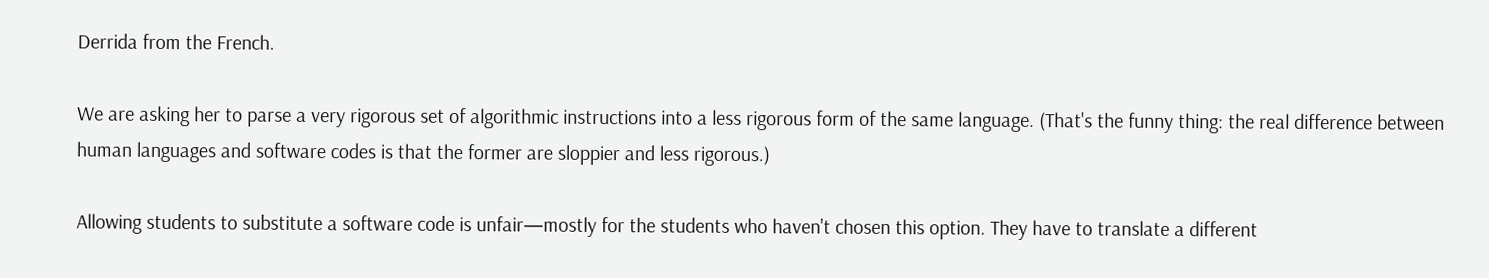Derrida from the French.

We are asking her to parse a very rigorous set of algorithmic instructions into a less rigorous form of the same language. (That's the funny thing: the real difference between human languages and software codes is that the former are sloppier and less rigorous.)

Allowing students to substitute a software code is unfair—mostly for the students who haven't chosen this option. They have to translate a different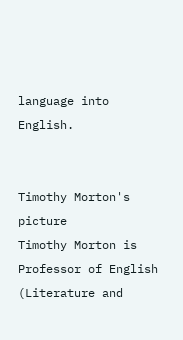language into English.


Timothy Morton's picture
Timothy Morton is Professor of English (Literature and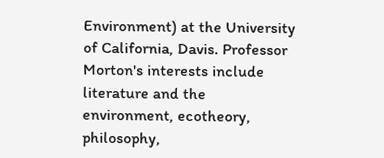Environment) at the University of California, Davis. Professor Morton's interests include literature and the environment, ecotheory, philosophy,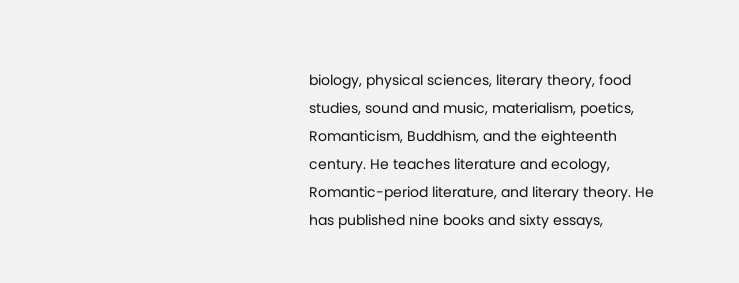biology, physical sciences, literary theory, food studies, sound and music, materialism, poetics, Romanticism, Buddhism, and the eighteenth century. He teaches literature and ecology, Romantic-period literature, and literary theory. He has published nine books and sixty essays,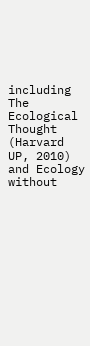including The Ecological Thought (Harvard UP, 2010) and Ecology without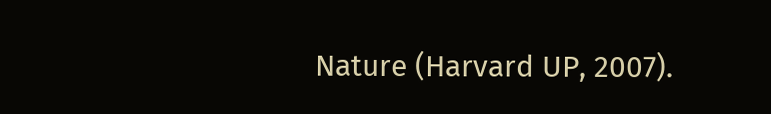Nature (Harvard UP, 2007).